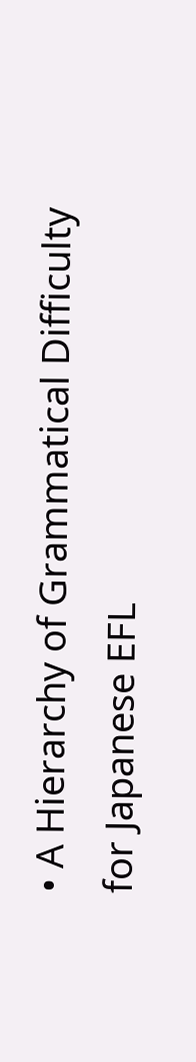• A Hierarchy of Grammatical Difficulty for Japanese EFL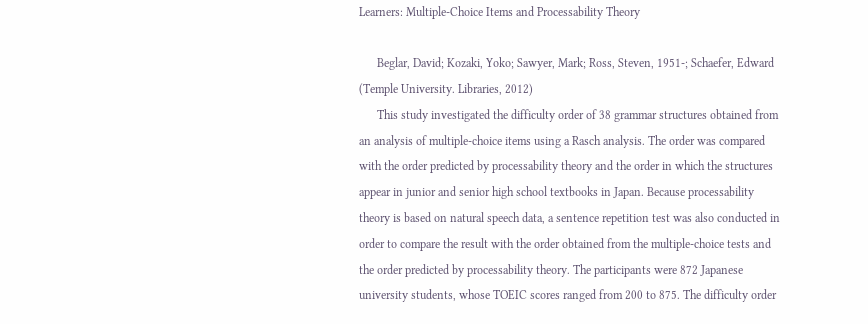Learners: Multiple-Choice Items and Processability Theory

      Beglar, David; Kozaki, Yoko; Sawyer, Mark; Ross, Steven, 1951-; Schaefer, Edward (Temple University. Libraries, 2012)
      This study investigated the difficulty order of 38 grammar structures obtained from an analysis of multiple-choice items using a Rasch analysis. The order was compared with the order predicted by processability theory and the order in which the structures appear in junior and senior high school textbooks in Japan. Because processability theory is based on natural speech data, a sentence repetition test was also conducted in order to compare the result with the order obtained from the multiple-choice tests and the order predicted by processability theory. The participants were 872 Japanese university students, whose TOEIC scores ranged from 200 to 875. The difficulty order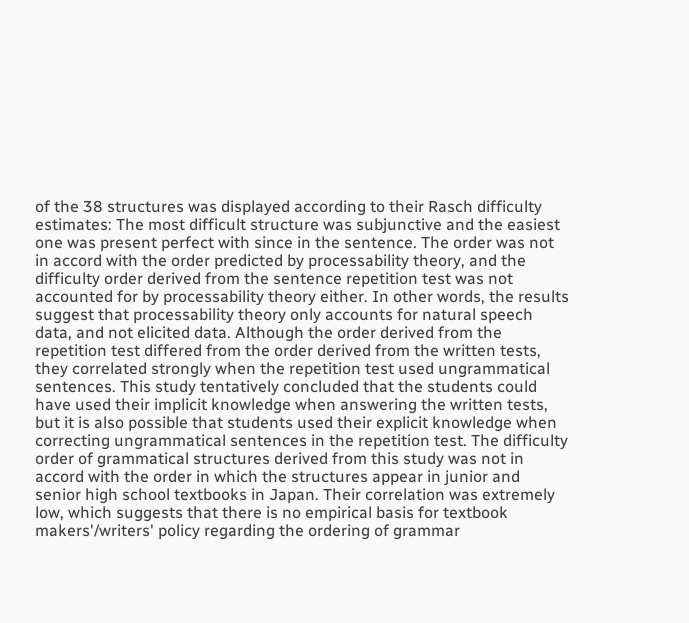of the 38 structures was displayed according to their Rasch difficulty estimates: The most difficult structure was subjunctive and the easiest one was present perfect with since in the sentence. The order was not in accord with the order predicted by processability theory, and the difficulty order derived from the sentence repetition test was not accounted for by processability theory either. In other words, the results suggest that processability theory only accounts for natural speech data, and not elicited data. Although the order derived from the repetition test differed from the order derived from the written tests, they correlated strongly when the repetition test used ungrammatical sentences. This study tentatively concluded that the students could have used their implicit knowledge when answering the written tests, but it is also possible that students used their explicit knowledge when correcting ungrammatical sentences in the repetition test. The difficulty order of grammatical structures derived from this study was not in accord with the order in which the structures appear in junior and senior high school textbooks in Japan. Their correlation was extremely low, which suggests that there is no empirical basis for textbook makers'/writers' policy regarding the ordering of grammar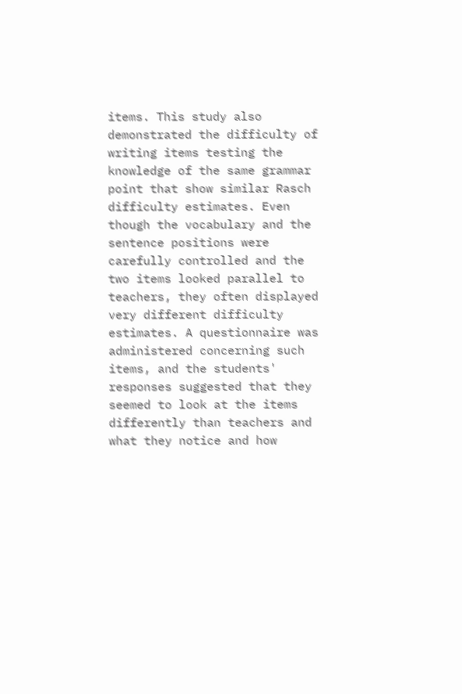items. This study also demonstrated the difficulty of writing items testing the knowledge of the same grammar point that show similar Rasch difficulty estimates. Even though the vocabulary and the sentence positions were carefully controlled and the two items looked parallel to teachers, they often displayed very different difficulty estimates. A questionnaire was administered concerning such items, and the students' responses suggested that they seemed to look at the items differently than teachers and what they notice and how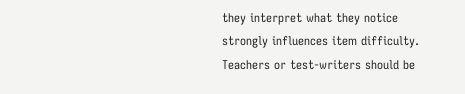they interpret what they notice strongly influences item difficulty. Teachers or test-writers should be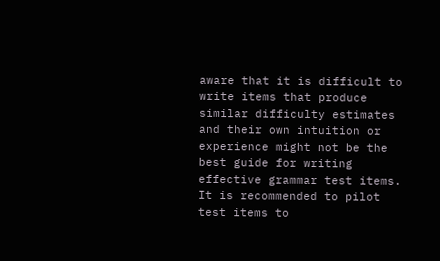aware that it is difficult to write items that produce similar difficulty estimates and their own intuition or experience might not be the best guide for writing effective grammar test items. It is recommended to pilot test items to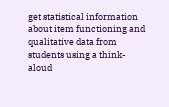get statistical information about item functioning and qualitative data from students using a think-aloud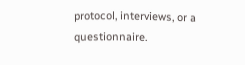protocol, interviews, or a questionnaire.